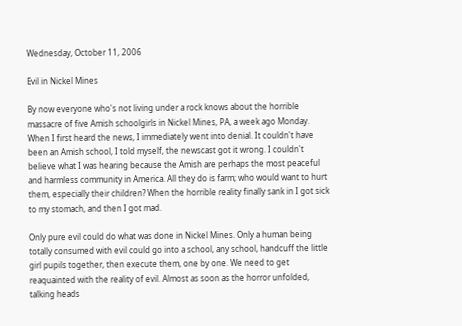Wednesday, October 11, 2006

Evil in Nickel Mines

By now everyone who's not living under a rock knows about the horrible massacre of five Amish schoolgirls in Nickel Mines, PA, a week ago Monday. When I first heard the news, I immediately went into denial. It couldn't have been an Amish school, I told myself, the newscast got it wrong. I couldn't believe what I was hearing because the Amish are perhaps the most peaceful and harmless community in America. All they do is farm; who would want to hurt them, especially their children? When the horrible reality finally sank in I got sick to my stomach, and then I got mad.

Only pure evil could do what was done in Nickel Mines. Only a human being totally consumed with evil could go into a school, any school, handcuff the little girl pupils together, then execute them, one by one. We need to get reaquainted with the reality of evil. Almost as soon as the horror unfolded, talking heads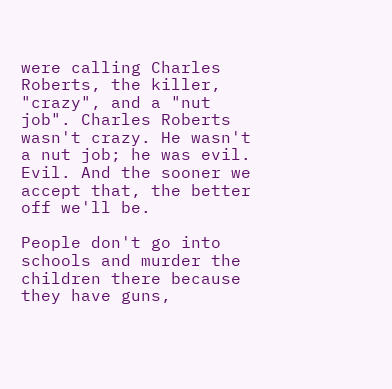were calling Charles Roberts, the killer, "crazy", and a "nut job". Charles Roberts wasn't crazy. He wasn't a nut job; he was evil. Evil. And the sooner we accept that, the better off we'll be.

People don't go into schools and murder the children there because they have guns,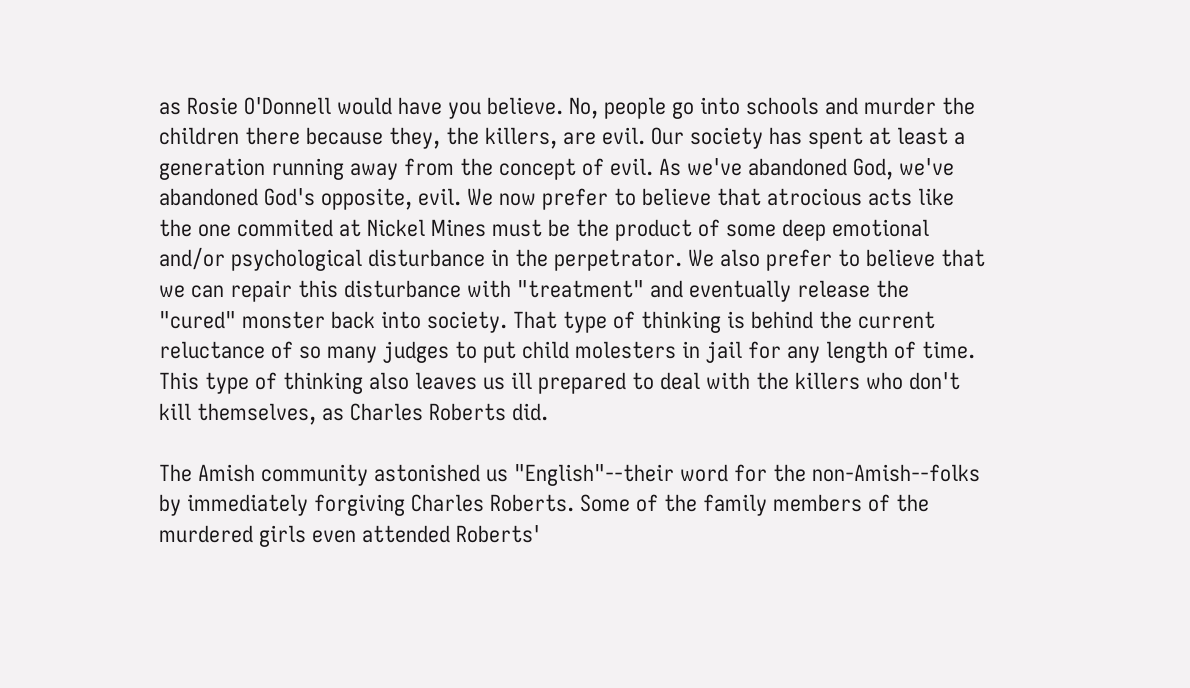as Rosie O'Donnell would have you believe. No, people go into schools and murder the children there because they, the killers, are evil. Our society has spent at least a generation running away from the concept of evil. As we've abandoned God, we've abandoned God's opposite, evil. We now prefer to believe that atrocious acts like the one commited at Nickel Mines must be the product of some deep emotional and/or psychological disturbance in the perpetrator. We also prefer to believe that we can repair this disturbance with "treatment" and eventually release the "cured" monster back into society. That type of thinking is behind the current reluctance of so many judges to put child molesters in jail for any length of time. This type of thinking also leaves us ill prepared to deal with the killers who don't kill themselves, as Charles Roberts did.

The Amish community astonished us "English"--their word for the non-Amish--folks by immediately forgiving Charles Roberts. Some of the family members of the murdered girls even attended Roberts'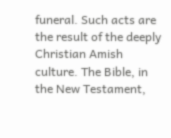funeral. Such acts are the result of the deeply Christian Amish culture. The Bible, in the New Testament,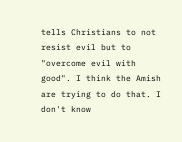tells Christians to not resist evil but to "overcome evil with good". I think the Amish are trying to do that. I don't know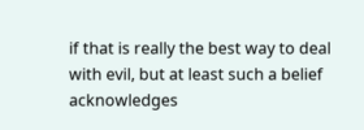if that is really the best way to deal with evil, but at least such a belief acknowledges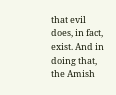that evil does, in fact, exist. And in doing that, the Amish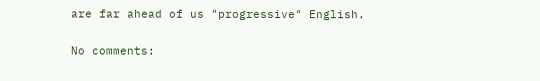are far ahead of us "progressive" English.

No comments: